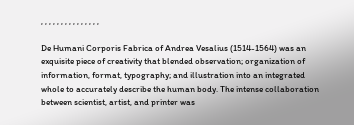, , , , , , , , , , , , , , ,

De Humani Corporis Fabrica of Andrea Vesalius (1514-1564) was an exquisite piece of creativity that blended observation; organization of information, format, typography; and illustration into an integrated whole to accurately describe the human body. The intense collaboration between scientist, artist, and printer was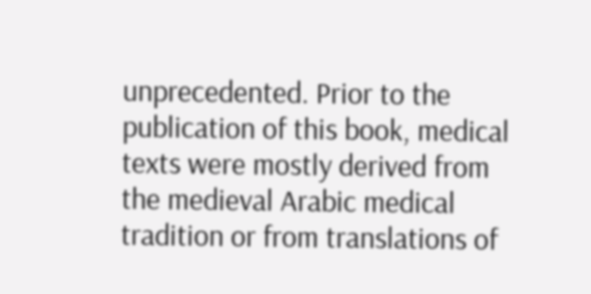unprecedented. Prior to the publication of this book, medical texts were mostly derived from the medieval Arabic medical tradition or from translations of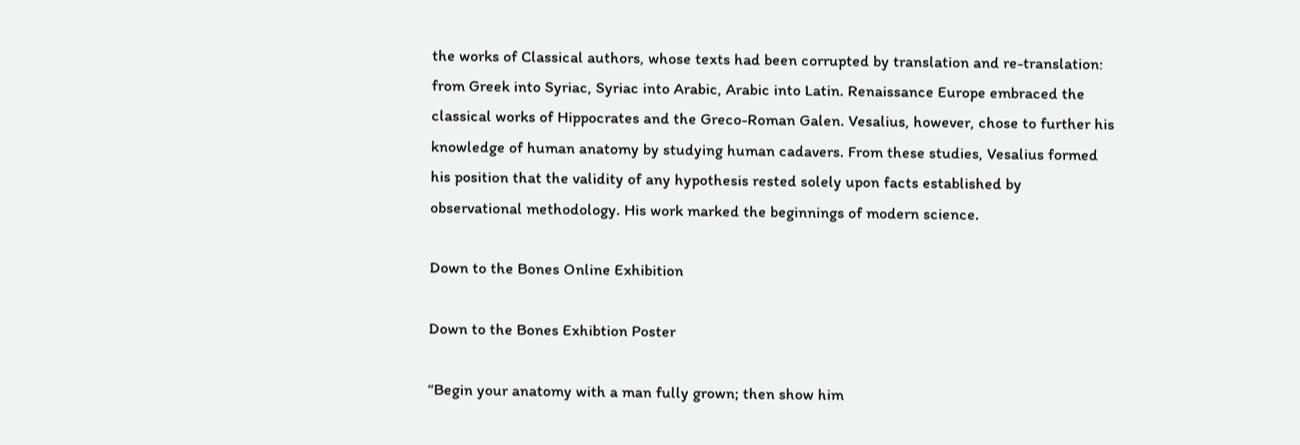the works of Classical authors, whose texts had been corrupted by translation and re-translation: from Greek into Syriac, Syriac into Arabic, Arabic into Latin. Renaissance Europe embraced the classical works of Hippocrates and the Greco-Roman Galen. Vesalius, however, chose to further his knowledge of human anatomy by studying human cadavers. From these studies, Vesalius formed his position that the validity of any hypothesis rested solely upon facts established by observational methodology. His work marked the beginnings of modern science.

Down to the Bones Online Exhibition

Down to the Bones Exhibtion Poster

“Begin your anatomy with a man fully grown; then show him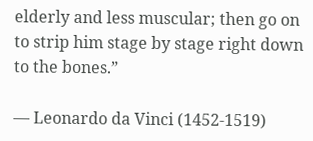elderly and less muscular; then go on to strip him stage by stage right down to the bones.”

— Leonardo da Vinci (1452-1519)